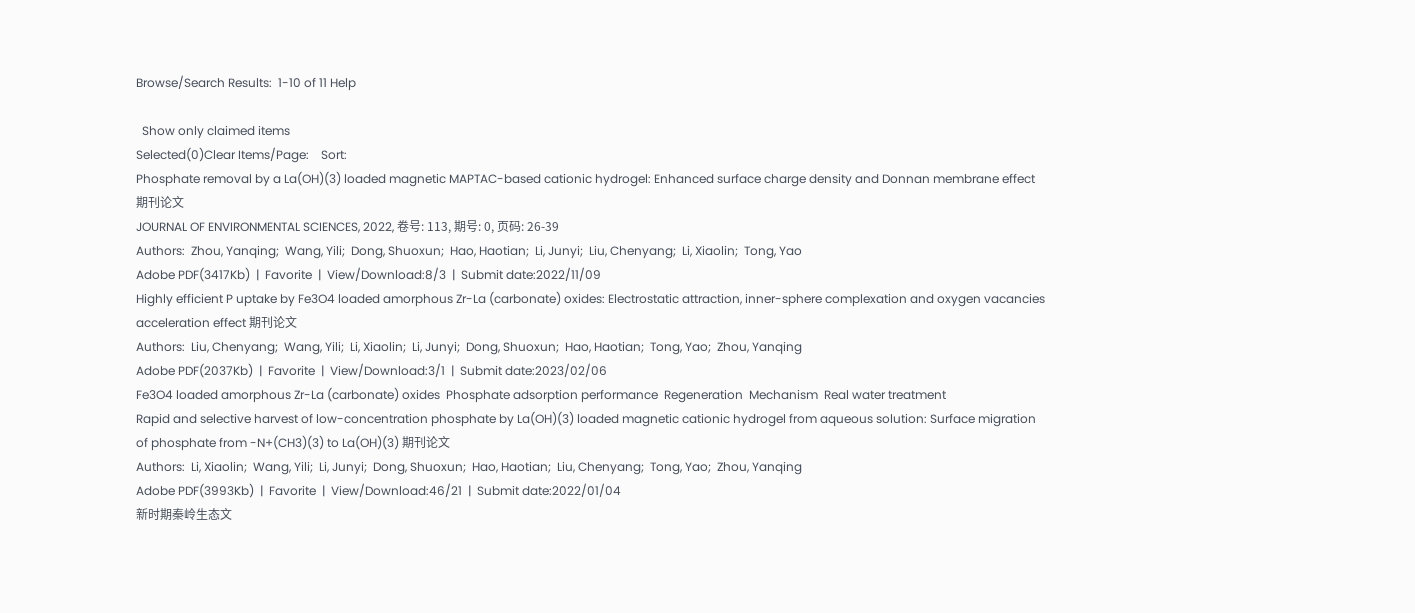Browse/Search Results:  1-10 of 11 Help

  Show only claimed items
Selected(0)Clear Items/Page:    Sort:
Phosphate removal by a La(OH)(3) loaded magnetic MAPTAC-based cationic hydrogel: Enhanced surface charge density and Donnan membrane effect 期刊论文
JOURNAL OF ENVIRONMENTAL SCIENCES, 2022, 卷号: 113, 期号: 0, 页码: 26-39
Authors:  Zhou, Yanqing;  Wang, Yili;  Dong, Shuoxun;  Hao, Haotian;  Li, Junyi;  Liu, Chenyang;  Li, Xiaolin;  Tong, Yao
Adobe PDF(3417Kb)  |  Favorite  |  View/Download:8/3  |  Submit date:2022/11/09
Highly efficient P uptake by Fe3O4 loaded amorphous Zr-La (carbonate) oxides: Electrostatic attraction, inner-sphere complexation and oxygen vacancies acceleration effect 期刊论文
Authors:  Liu, Chenyang;  Wang, Yili;  Li, Xiaolin;  Li, Junyi;  Dong, Shuoxun;  Hao, Haotian;  Tong, Yao;  Zhou, Yanqing
Adobe PDF(2037Kb)  |  Favorite  |  View/Download:3/1  |  Submit date:2023/02/06
Fe3O4 loaded amorphous Zr-La (carbonate) oxides  Phosphate adsorption performance  Regeneration  Mechanism  Real water treatment
Rapid and selective harvest of low-concentration phosphate by La(OH)(3) loaded magnetic cationic hydrogel from aqueous solution: Surface migration of phosphate from -N+(CH3)(3) to La(OH)(3) 期刊论文
Authors:  Li, Xiaolin;  Wang, Yili;  Li, Junyi;  Dong, Shuoxun;  Hao, Haotian;  Liu, Chenyang;  Tong, Yao;  Zhou, Yanqing
Adobe PDF(3993Kb)  |  Favorite  |  View/Download:46/21  |  Submit date:2022/01/04
新时期秦岭生态文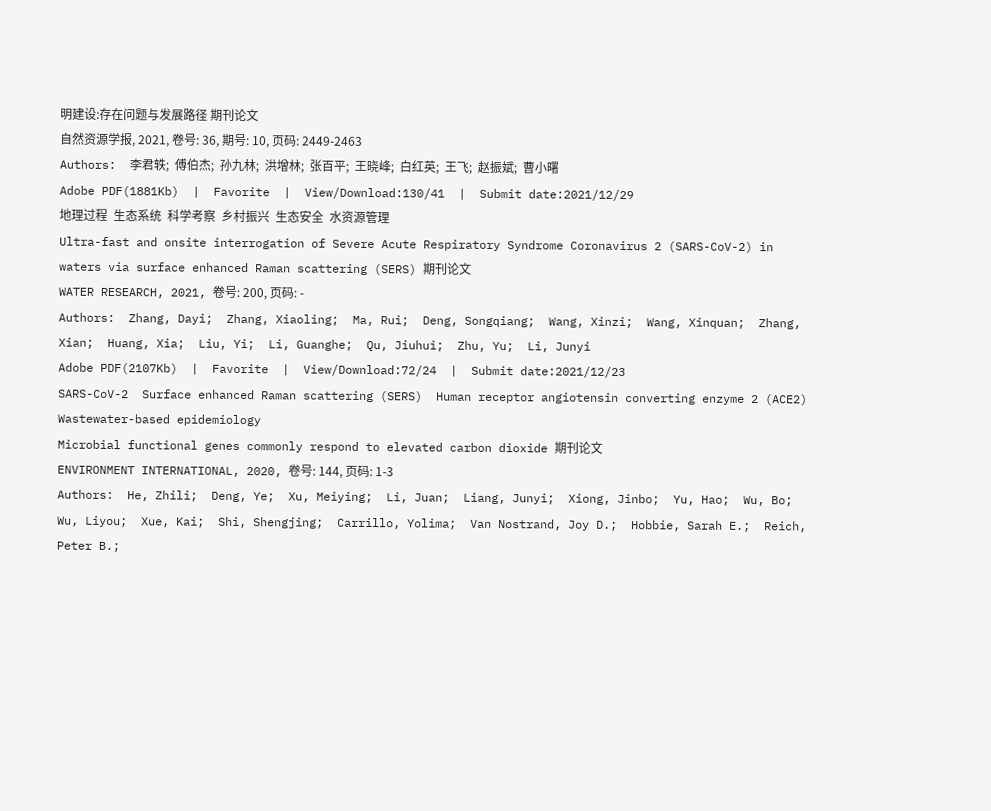明建设:存在问题与发展路径 期刊论文
自然资源学报, 2021, 卷号: 36, 期号: 10, 页码: 2449-2463
Authors:  李君轶;  傅伯杰;  孙九林;  洪增林;  张百平;  王晓峰;  白红英;  王飞;  赵振斌;  曹小曙
Adobe PDF(1881Kb)  |  Favorite  |  View/Download:130/41  |  Submit date:2021/12/29
地理过程  生态系统  科学考察  乡村振兴  生态安全  水资源管理
Ultra-fast and onsite interrogation of Severe Acute Respiratory Syndrome Coronavirus 2 (SARS-CoV-2) in waters via surface enhanced Raman scattering (SERS) 期刊论文
WATER RESEARCH, 2021, 卷号: 200, 页码: -
Authors:  Zhang, Dayi;  Zhang, Xiaoling;  Ma, Rui;  Deng, Songqiang;  Wang, Xinzi;  Wang, Xinquan;  Zhang, Xian;  Huang, Xia;  Liu, Yi;  Li, Guanghe;  Qu, Jiuhui;  Zhu, Yu;  Li, Junyi
Adobe PDF(2107Kb)  |  Favorite  |  View/Download:72/24  |  Submit date:2021/12/23
SARS-CoV-2  Surface enhanced Raman scattering (SERS)  Human receptor angiotensin converting enzyme 2 (ACE2)  Wastewater-based epidemiology
Microbial functional genes commonly respond to elevated carbon dioxide 期刊论文
ENVIRONMENT INTERNATIONAL, 2020, 卷号: 144, 页码: 1-3
Authors:  He, Zhili;  Deng, Ye;  Xu, Meiying;  Li, Juan;  Liang, Junyi;  Xiong, Jinbo;  Yu, Hao;  Wu, Bo;  Wu, Liyou;  Xue, Kai;  Shi, Shengjing;  Carrillo, Yolima;  Van Nostrand, Joy D.;  Hobbie, Sarah E.;  Reich, Peter B.;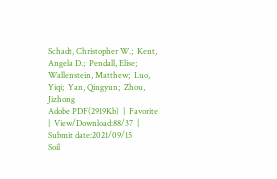Schadt, Christopher W.;  Kent, Angela D.;  Pendall, Elise;  Wallenstein, Matthew;  Luo, Yiqi;  Yan, Qingyun;  Zhou, Jizhong
Adobe PDF(2919Kb)  |  Favorite  |  View/Download:88/37  |  Submit date:2021/09/15
Soil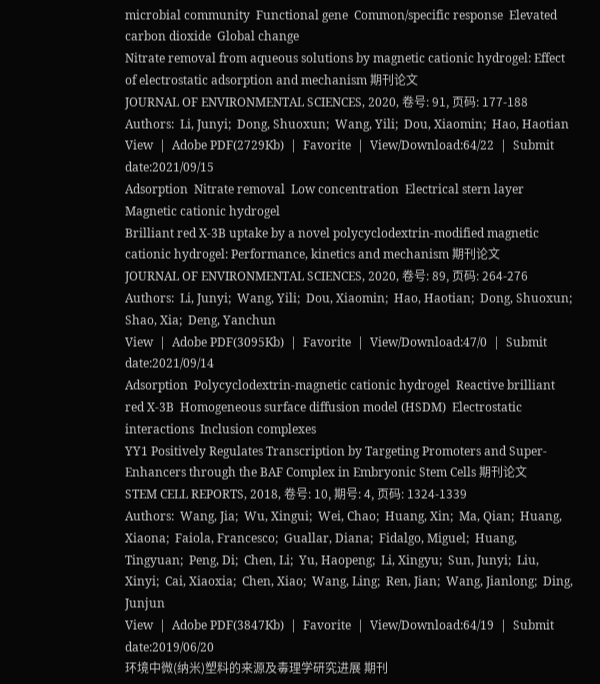microbial community  Functional gene  Common/specific response  Elevated carbon dioxide  Global change
Nitrate removal from aqueous solutions by magnetic cationic hydrogel: Effect of electrostatic adsorption and mechanism 期刊论文
JOURNAL OF ENVIRONMENTAL SCIENCES, 2020, 卷号: 91, 页码: 177-188
Authors:  Li, Junyi;  Dong, Shuoxun;  Wang, Yili;  Dou, Xiaomin;  Hao, Haotian
View  |  Adobe PDF(2729Kb)  |  Favorite  |  View/Download:64/22  |  Submit date:2021/09/15
Adsorption  Nitrate removal  Low concentration  Electrical stern layer  Magnetic cationic hydrogel
Brilliant red X-3B uptake by a novel polycyclodextrin-modified magnetic cationic hydrogel: Performance, kinetics and mechanism 期刊论文
JOURNAL OF ENVIRONMENTAL SCIENCES, 2020, 卷号: 89, 页码: 264-276
Authors:  Li, Junyi;  Wang, Yili;  Dou, Xiaomin;  Hao, Haotian;  Dong, Shuoxun;  Shao, Xia;  Deng, Yanchun
View  |  Adobe PDF(3095Kb)  |  Favorite  |  View/Download:47/0  |  Submit date:2021/09/14
Adsorption  Polycyclodextrin-magnetic cationic hydrogel  Reactive brilliant red X-3B  Homogeneous surface diffusion model (HSDM)  Electrostatic interactions  Inclusion complexes
YY1 Positively Regulates Transcription by Targeting Promoters and Super-Enhancers through the BAF Complex in Embryonic Stem Cells 期刊论文
STEM CELL REPORTS, 2018, 卷号: 10, 期号: 4, 页码: 1324-1339
Authors:  Wang, Jia;  Wu, Xingui;  Wei, Chao;  Huang, Xin;  Ma, Qian;  Huang, Xiaona;  Faiola, Francesco;  Guallar, Diana;  Fidalgo, Miguel;  Huang, Tingyuan;  Peng, Di;  Chen, Li;  Yu, Haopeng;  Li, Xingyu;  Sun, Junyi;  Liu, Xinyi;  Cai, Xiaoxia;  Chen, Xiao;  Wang, Ling;  Ren, Jian;  Wang, Jianlong;  Ding, Junjun
View  |  Adobe PDF(3847Kb)  |  Favorite  |  View/Download:64/19  |  Submit date:2019/06/20
环境中微(纳米)塑料的来源及毒理学研究进展 期刊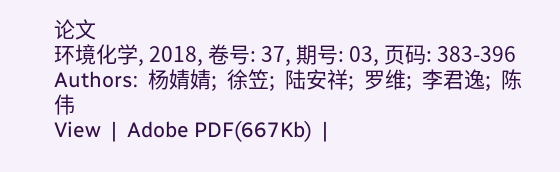论文
环境化学, 2018, 卷号: 37, 期号: 03, 页码: 383-396
Authors:  杨婧婧;  徐笠;  陆安祥;  罗维;  李君逸;  陈伟
View  |  Adobe PDF(667Kb)  |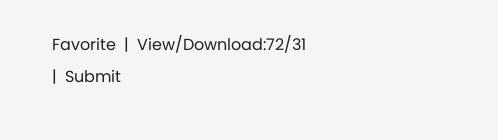Favorite  |  View/Download:72/31  |  Submit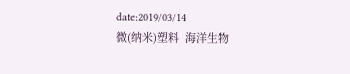date:2019/03/14
微(纳米)塑料  海洋生物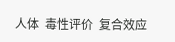人体  毒性评价  复合效应